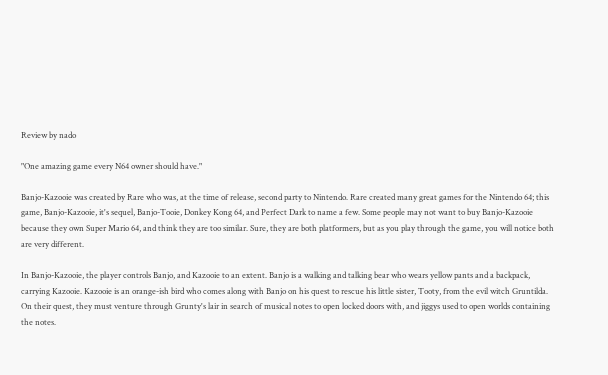Review by nado

"One amazing game every N64 owner should have."

Banjo-Kazooie was created by Rare who was, at the time of release, second party to Nintendo. Rare created many great games for the Nintendo 64; this game, Banjo-Kazooie, it's sequel, Banjo-Tooie, Donkey Kong 64, and Perfect Dark to name a few. Some people may not want to buy Banjo-Kazooie because they own Super Mario 64, and think they are too similar. Sure, they are both platformers, but as you play through the game, you will notice both are very different.

In Banjo-Kazooie, the player controls Banjo, and Kazooie to an extent. Banjo is a walking and talking bear who wears yellow pants and a backpack, carrying Kazooie. Kazooie is an orange-ish bird who comes along with Banjo on his quest to rescue his little sister, Tooty, from the evil witch Gruntilda. On their quest, they must venture through Grunty's lair in search of musical notes to open locked doors with, and jiggys used to open worlds containing the notes.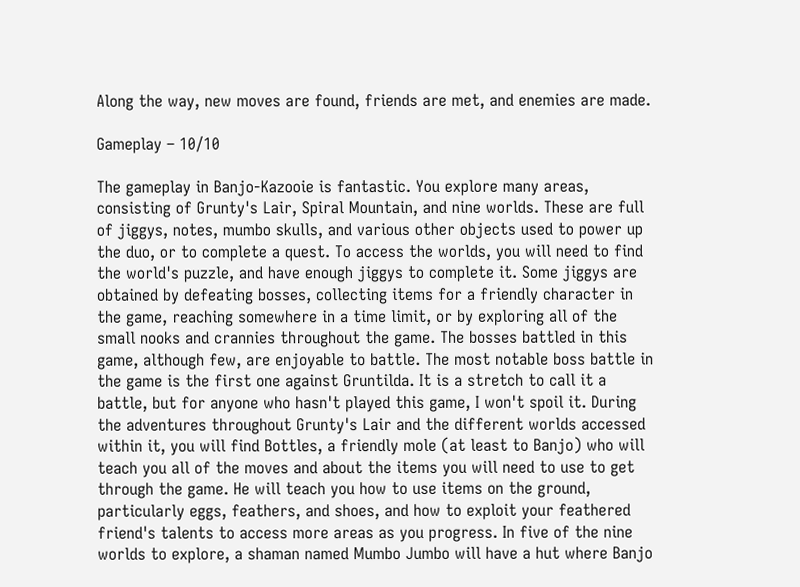Along the way, new moves are found, friends are met, and enemies are made.

Gameplay – 10/10

The gameplay in Banjo-Kazooie is fantastic. You explore many areas, consisting of Grunty's Lair, Spiral Mountain, and nine worlds. These are full of jiggys, notes, mumbo skulls, and various other objects used to power up the duo, or to complete a quest. To access the worlds, you will need to find the world's puzzle, and have enough jiggys to complete it. Some jiggys are obtained by defeating bosses, collecting items for a friendly character in the game, reaching somewhere in a time limit, or by exploring all of the small nooks and crannies throughout the game. The bosses battled in this game, although few, are enjoyable to battle. The most notable boss battle in the game is the first one against Gruntilda. It is a stretch to call it a battle, but for anyone who hasn't played this game, I won't spoil it. During the adventures throughout Grunty's Lair and the different worlds accessed within it, you will find Bottles, a friendly mole (at least to Banjo) who will teach you all of the moves and about the items you will need to use to get through the game. He will teach you how to use items on the ground, particularly eggs, feathers, and shoes, and how to exploit your feathered friend's talents to access more areas as you progress. In five of the nine worlds to explore, a shaman named Mumbo Jumbo will have a hut where Banjo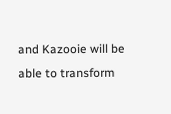and Kazooie will be able to transform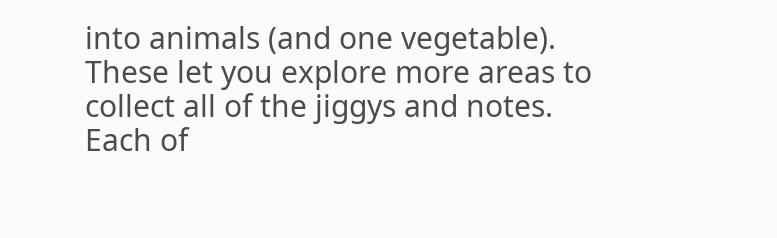into animals (and one vegetable). These let you explore more areas to collect all of the jiggys and notes. Each of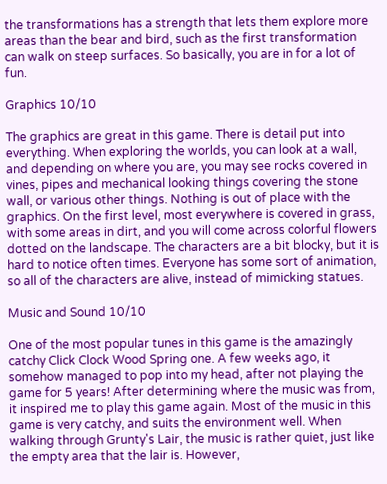the transformations has a strength that lets them explore more areas than the bear and bird, such as the first transformation can walk on steep surfaces. So basically, you are in for a lot of fun.

Graphics 10/10

The graphics are great in this game. There is detail put into everything. When exploring the worlds, you can look at a wall, and depending on where you are, you may see rocks covered in vines, pipes and mechanical looking things covering the stone wall, or various other things. Nothing is out of place with the graphics. On the first level, most everywhere is covered in grass, with some areas in dirt, and you will come across colorful flowers dotted on the landscape. The characters are a bit blocky, but it is hard to notice often times. Everyone has some sort of animation, so all of the characters are alive, instead of mimicking statues.

Music and Sound 10/10

One of the most popular tunes in this game is the amazingly catchy Click Clock Wood Spring one. A few weeks ago, it somehow managed to pop into my head, after not playing the game for 5 years! After determining where the music was from, it inspired me to play this game again. Most of the music in this game is very catchy, and suits the environment well. When walking through Grunty's Lair, the music is rather quiet, just like the empty area that the lair is. However,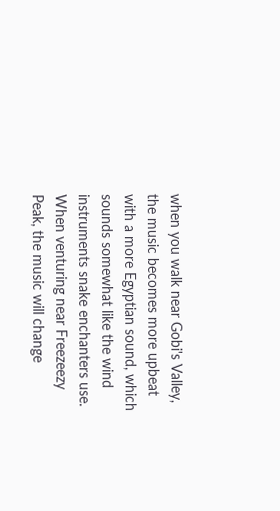when you walk near Gobi's Valley, the music becomes more upbeat with a more Egyptian sound, which sounds somewhat like the wind instruments snake enchanters use. When venturing near Freezeezy Peak, the music will change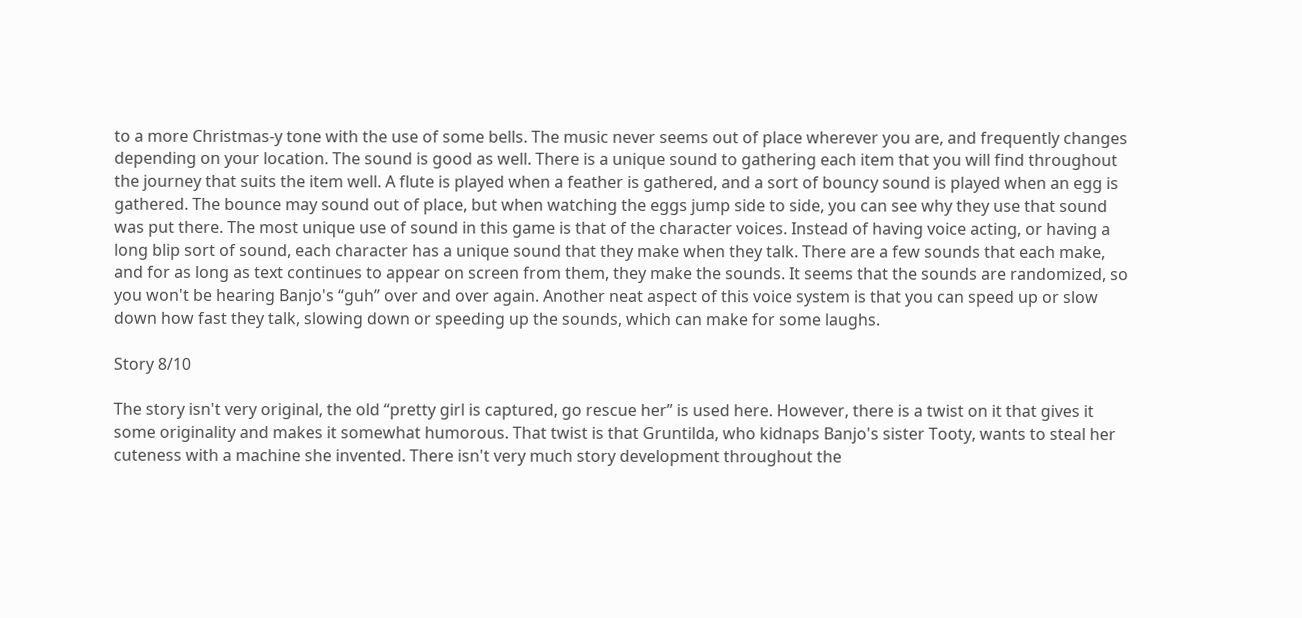to a more Christmas-y tone with the use of some bells. The music never seems out of place wherever you are, and frequently changes depending on your location. The sound is good as well. There is a unique sound to gathering each item that you will find throughout the journey that suits the item well. A flute is played when a feather is gathered, and a sort of bouncy sound is played when an egg is gathered. The bounce may sound out of place, but when watching the eggs jump side to side, you can see why they use that sound was put there. The most unique use of sound in this game is that of the character voices. Instead of having voice acting, or having a long blip sort of sound, each character has a unique sound that they make when they talk. There are a few sounds that each make, and for as long as text continues to appear on screen from them, they make the sounds. It seems that the sounds are randomized, so you won't be hearing Banjo's “guh” over and over again. Another neat aspect of this voice system is that you can speed up or slow down how fast they talk, slowing down or speeding up the sounds, which can make for some laughs.

Story 8/10

The story isn't very original, the old “pretty girl is captured, go rescue her” is used here. However, there is a twist on it that gives it some originality and makes it somewhat humorous. That twist is that Gruntilda, who kidnaps Banjo's sister Tooty, wants to steal her cuteness with a machine she invented. There isn't very much story development throughout the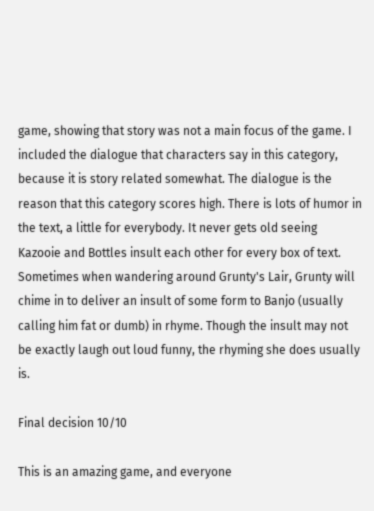game, showing that story was not a main focus of the game. I included the dialogue that characters say in this category, because it is story related somewhat. The dialogue is the reason that this category scores high. There is lots of humor in the text, a little for everybody. It never gets old seeing Kazooie and Bottles insult each other for every box of text. Sometimes when wandering around Grunty's Lair, Grunty will chime in to deliver an insult of some form to Banjo (usually calling him fat or dumb) in rhyme. Though the insult may not be exactly laugh out loud funny, the rhyming she does usually is.

Final decision 10/10

This is an amazing game, and everyone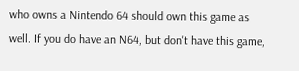who owns a Nintendo 64 should own this game as well. If you do have an N64, but don't have this game,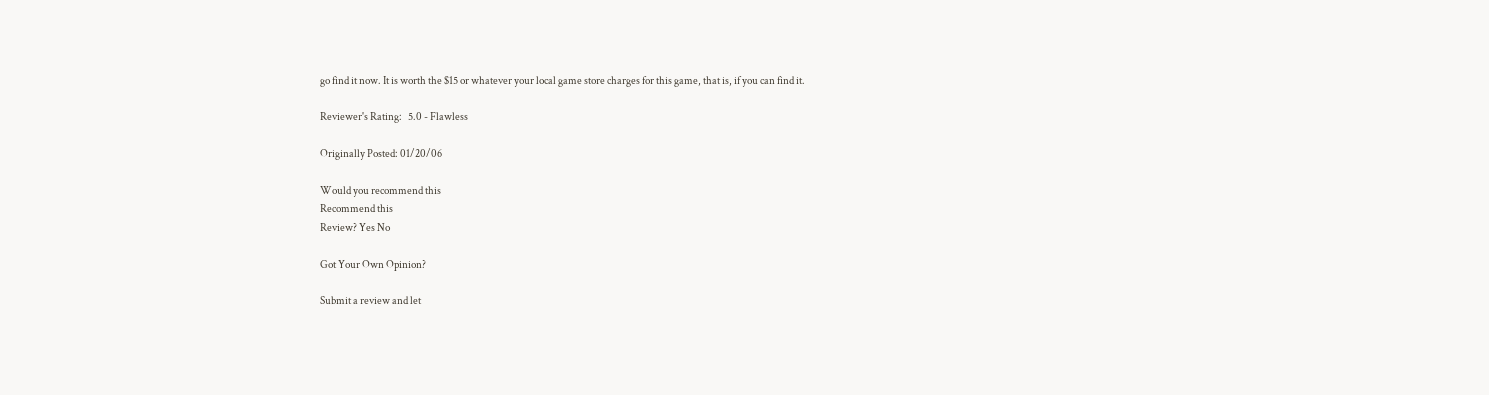go find it now. It is worth the $15 or whatever your local game store charges for this game, that is, if you can find it.

Reviewer's Rating:   5.0 - Flawless

Originally Posted: 01/20/06

Would you recommend this
Recommend this
Review? Yes No

Got Your Own Opinion?

Submit a review and let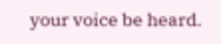your voice be heard.